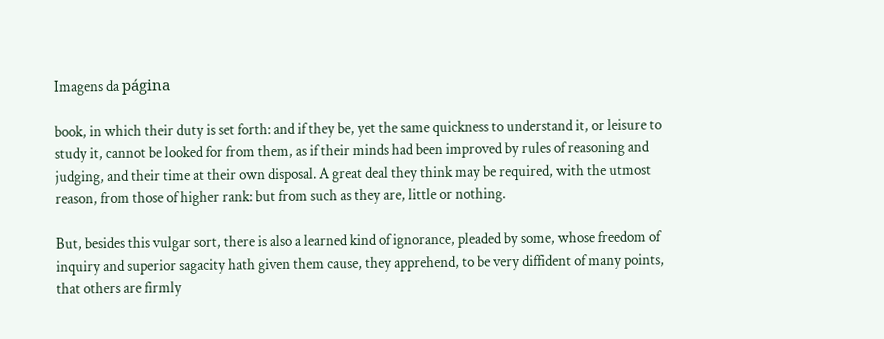Imagens da página

book, in which their duty is set forth: and if they be, yet the same quickness to understand it, or leisure to study it, cannot be looked for from them, as if their minds had been improved by rules of reasoning and judging, and their time at their own disposal. A great deal they think may be required, with the utmost reason, from those of higher rank: but from such as they are, little or nothing.

But, besides this vulgar sort, there is also a learned kind of ignorance, pleaded by some, whose freedom of inquiry and superior sagacity hath given them cause, they apprehend, to be very diffident of many points, that others are firmly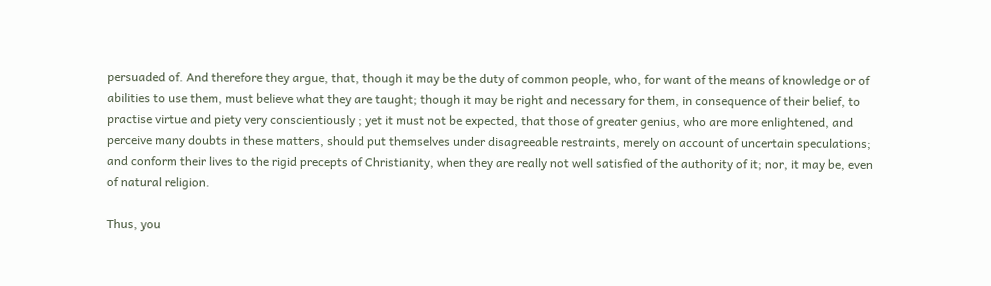persuaded of. And therefore they argue, that, though it may be the duty of common people, who, for want of the means of knowledge or of abilities to use them, must believe what they are taught; though it may be right and necessary for them, in consequence of their belief, to practise virtue and piety very conscientiously ; yet it must not be expected, that those of greater genius, who are more enlightened, and perceive many doubts in these matters, should put themselves under disagreeable restraints, merely on account of uncertain speculations; and conform their lives to the rigid precepts of Christianity, when they are really not well satisfied of the authority of it; nor, it may be, even of natural religion.

Thus, you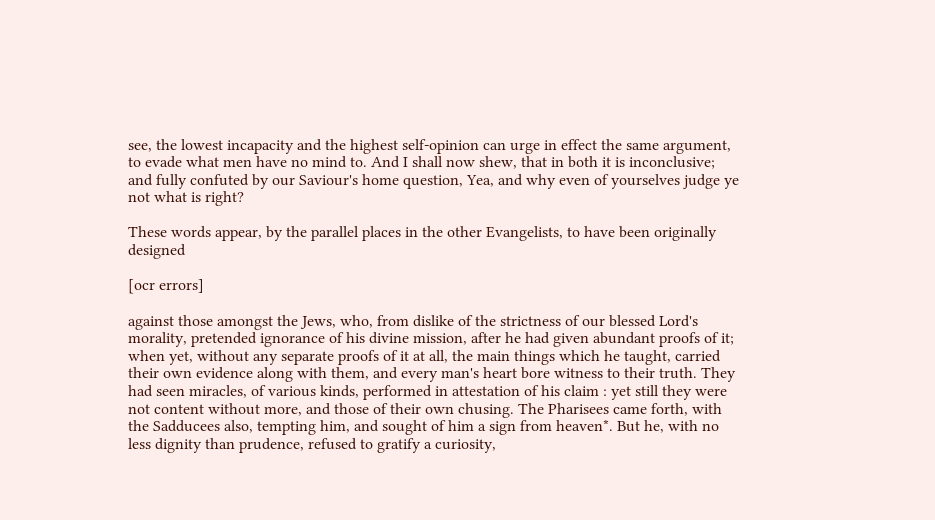see, the lowest incapacity and the highest self-opinion can urge in effect the same argument, to evade what men have no mind to. And I shall now shew, that in both it is inconclusive; and fully confuted by our Saviour's home question, Yea, and why even of yourselves judge ye not what is right?

These words appear, by the parallel places in the other Evangelists, to have been originally designed

[ocr errors]

against those amongst the Jews, who, from dislike of the strictness of our blessed Lord's morality, pretended ignorance of his divine mission, after he had given abundant proofs of it; when yet, without any separate proofs of it at all, the main things which he taught, carried their own evidence along with them, and every man's heart bore witness to their truth. They had seen miracles, of various kinds, performed in attestation of his claim : yet still they were not content without more, and those of their own chusing. The Pharisees came forth, with the Sadducees also, tempting him, and sought of him a sign from heaven*. But he, with no less dignity than prudence, refused to gratify a curiosity,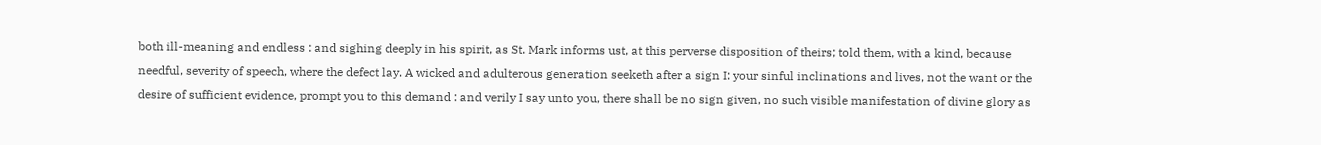both ill-meaning and endless : and sighing deeply in his spirit, as St. Mark informs ust, at this perverse disposition of theirs; told them, with a kind, because needful, severity of speech, where the defect lay. A wicked and adulterous generation seeketh after a sign I: your sinful inclinations and lives, not the want or the desire of sufficient evidence, prompt you to this demand : and verily I say unto you, there shall be no sign given, no such visible manifestation of divine glory as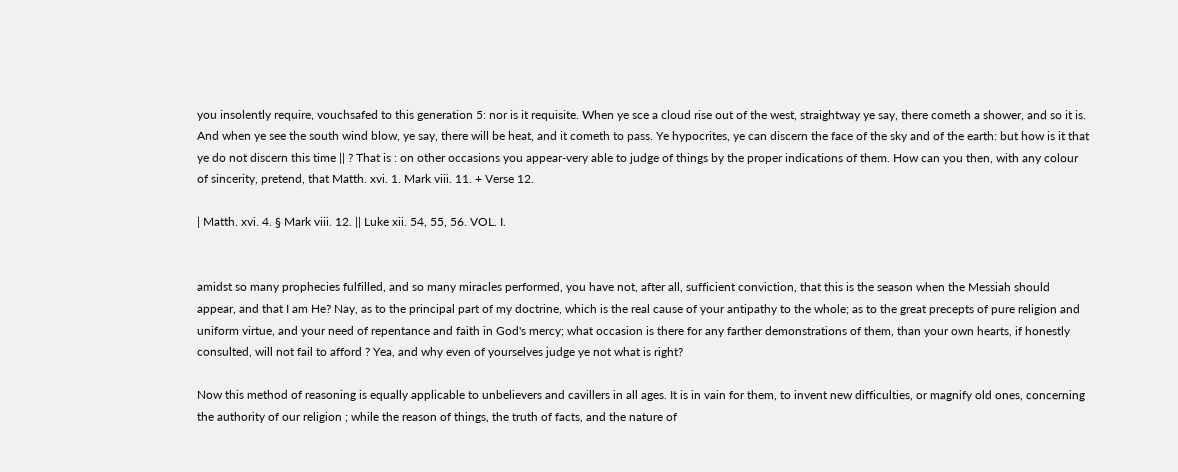you insolently require, vouchsafed to this generation 5: nor is it requisite. When ye sce a cloud rise out of the west, straightway ye say, there cometh a shower, and so it is. And when ye see the south wind blow, ye say, there will be heat, and it cometh to pass. Ye hypocrites, ye can discern the face of the sky and of the earth: but how is it that ye do not discern this time || ? That is : on other occasions you appear-very able to judge of things by the proper indications of them. How can you then, with any colour of sincerity, pretend, that Matth. xvi. 1. Mark viii. 11. + Verse 12.

| Matth. xvi. 4. § Mark viii. 12. || Luke xii. 54, 55, 56. VOL. I.


amidst so many prophecies fulfilled, and so many miracles performed, you have not, after all, sufficient conviction, that this is the season when the Messiah should appear, and that I am He? Nay, as to the principal part of my doctrine, which is the real cause of your antipathy to the whole; as to the great precepts of pure religion and uniform virtue, and your need of repentance and faith in God's mercy; what occasion is there for any farther demonstrations of them, than your own hearts, if honestly consulted, will not fail to afford ? Yea, and why even of yourselves judge ye not what is right?

Now this method of reasoning is equally applicable to unbelievers and cavillers in all ages. It is in vain for them, to invent new difficulties, or magnify old ones, concerning the authority of our religion ; while the reason of things, the truth of facts, and the nature of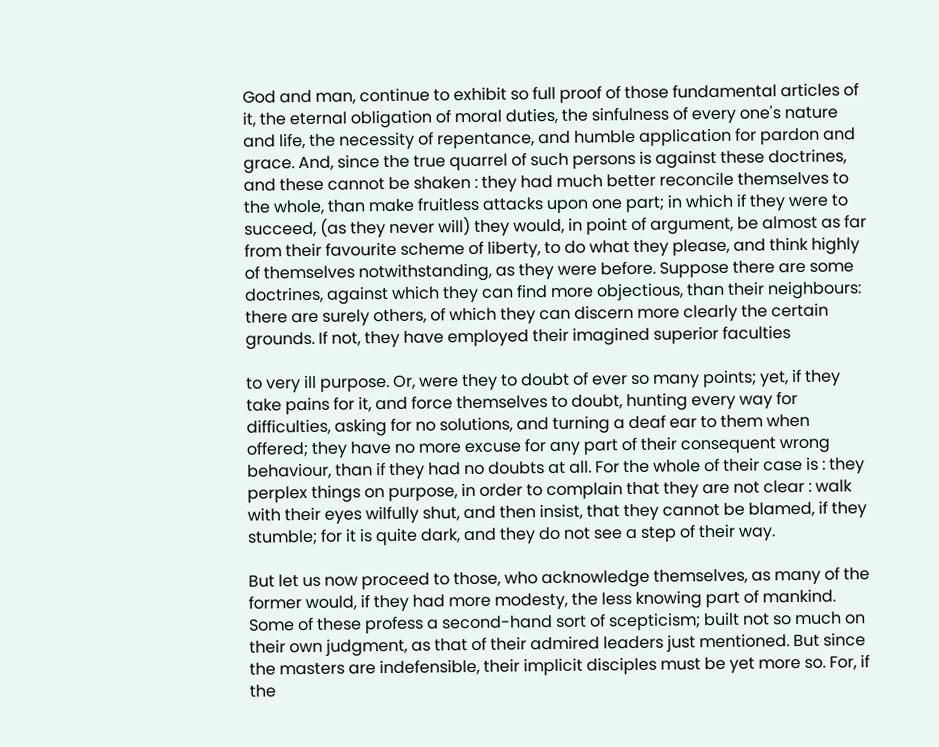God and man, continue to exhibit so full proof of those fundamental articles of it, the eternal obligation of moral duties, the sinfulness of every one's nature and life, the necessity of repentance, and humble application for pardon and grace. And, since the true quarrel of such persons is against these doctrines, and these cannot be shaken : they had much better reconcile themselves to the whole, than make fruitless attacks upon one part; in which if they were to succeed, (as they never will) they would, in point of argument, be almost as far from their favourite scheme of liberty, to do what they please, and think highly of themselves notwithstanding, as they were before. Suppose there are some doctrines, against which they can find more objectious, than their neighbours: there are surely others, of which they can discern more clearly the certain grounds. If not, they have employed their imagined superior faculties

to very ill purpose. Or, were they to doubt of ever so many points; yet, if they take pains for it, and force themselves to doubt, hunting every way for difficulties, asking for no solutions, and turning a deaf ear to them when offered; they have no more excuse for any part of their consequent wrong behaviour, than if they had no doubts at all. For the whole of their case is : they perplex things on purpose, in order to complain that they are not clear : walk with their eyes wilfully shut, and then insist, that they cannot be blamed, if they stumble; for it is quite dark, and they do not see a step of their way.

But let us now proceed to those, who acknowledge themselves, as many of the former would, if they had more modesty, the less knowing part of mankind. Some of these profess a second-hand sort of scepticism; built not so much on their own judgment, as that of their admired leaders just mentioned. But since the masters are indefensible, their implicit disciples must be yet more so. For, if the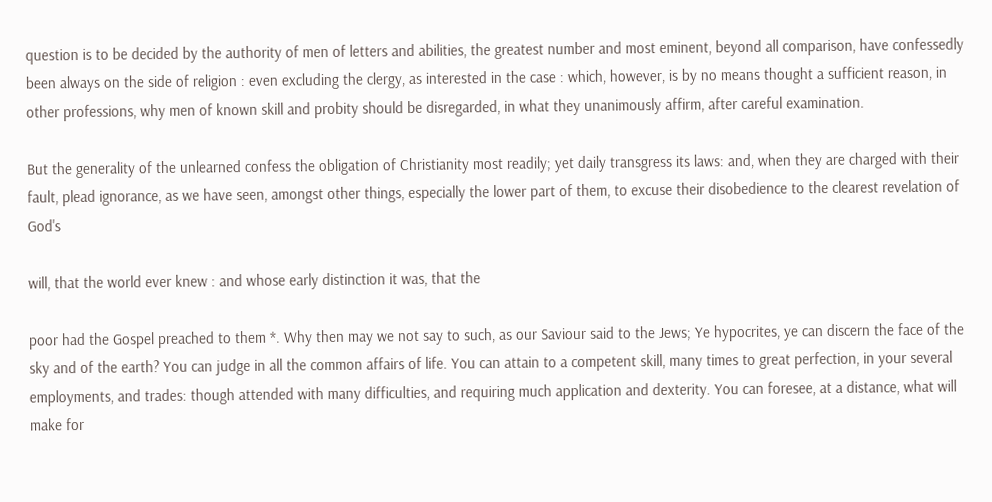question is to be decided by the authority of men of letters and abilities, the greatest number and most eminent, beyond all comparison, have confessedly been always on the side of religion : even excluding the clergy, as interested in the case : which, however, is by no means thought a sufficient reason, in other professions, why men of known skill and probity should be disregarded, in what they unanimously affirm, after careful examination.

But the generality of the unlearned confess the obligation of Christianity most readily; yet daily transgress its laws: and, when they are charged with their fault, plead ignorance, as we have seen, amongst other things, especially the lower part of them, to excuse their disobedience to the clearest revelation of God's

will, that the world ever knew : and whose early distinction it was, that the

poor had the Gospel preached to them *. Why then may we not say to such, as our Saviour said to the Jews; Ye hypocrites, ye can discern the face of the sky and of the earth? You can judge in all the common affairs of life. You can attain to a competent skill, many times to great perfection, in your several employments, and trades: though attended with many difficulties, and requiring much application and dexterity. You can foresee, at a distance, what will make for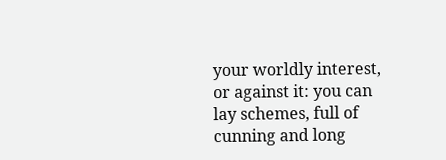your worldly interest, or against it: you can lay schemes, full of cunning and long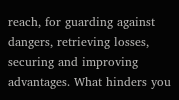reach, for guarding against dangers, retrieving losses, securing and improving advantages. What hinders you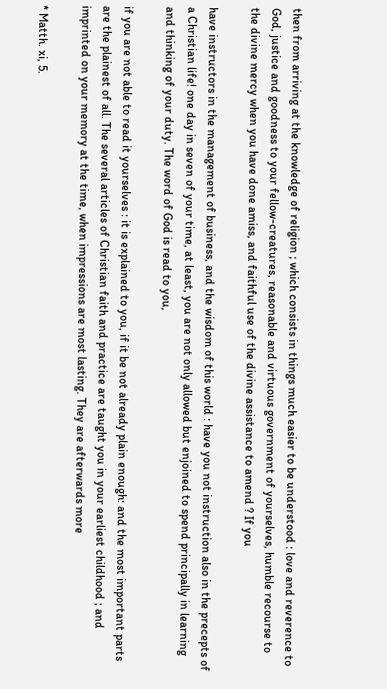then from arriving at the knowledge of religion ; which consists in things much easier to be understood : love and reverence to God, justice and goodness to your fellow-creatures, reasonable and virtuous government of yourselves, humble recourse to the divine mercy when you have done amiss, and faithful use of the divine assistance to amend ? If you

have instructors in the management of business, and the wisdom of this world : have you not instruction also in the precepts of a Christian life! one day in seven of your time, at least, you are not only allowed but enjoined to spend principally in learning and thinking of your duty. The word of God is read to you,

if you are not able to read it yourselves : it is explained to you, if it be not already plain enough: and the most important parts are the plainest of all. The several articles of Christian faith and practice are taught you in your earliest childhood ; and imprinted on your memory at the time, when impressions are most lasting. They are afterwards more

* Matth. xi, 5.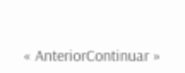« AnteriorContinuar »